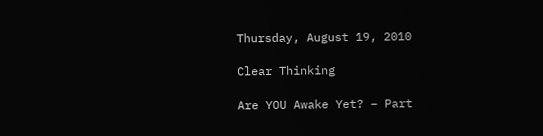Thursday, August 19, 2010

Clear Thinking

Are YOU Awake Yet? – Part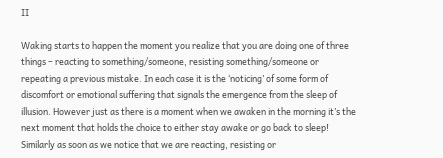II

Waking starts to happen the moment you realize that you are doing one of three things – reacting to something/someone, resisting something/someone or repeating a previous mistake. In each case it is the ‘noticing’ of some form of discomfort or emotional suffering that signals the emergence from the sleep of illusion. However just as there is a moment when we awaken in the morning it’s the next moment that holds the choice to either stay awake or go back to sleep! Similarly as soon as we notice that we are reacting, resisting or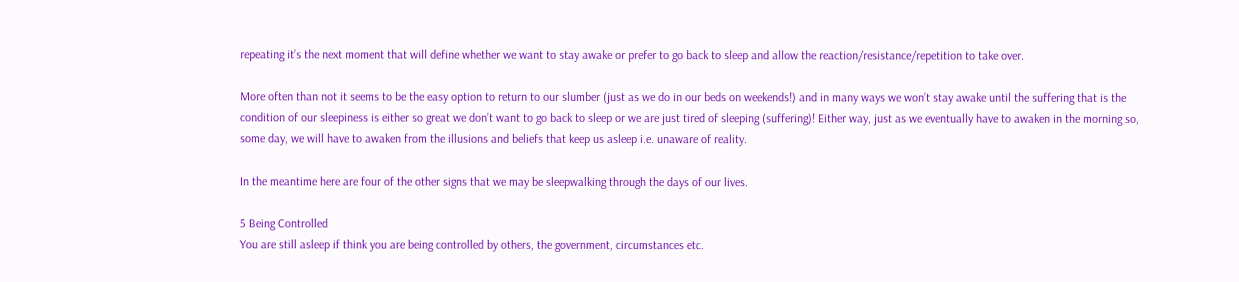repeating it’s the next moment that will define whether we want to stay awake or prefer to go back to sleep and allow the reaction/resistance/repetition to take over.

More often than not it seems to be the easy option to return to our slumber (just as we do in our beds on weekends!) and in many ways we won’t stay awake until the suffering that is the condition of our sleepiness is either so great we don’t want to go back to sleep or we are just tired of sleeping (suffering)! Either way, just as we eventually have to awaken in the morning so, some day, we will have to awaken from the illusions and beliefs that keep us asleep i.e. unaware of reality.

In the meantime here are four of the other signs that we may be sleepwalking through the days of our lives.

5 Being Controlled
You are still asleep if think you are being controlled by others, the government, circumstances etc.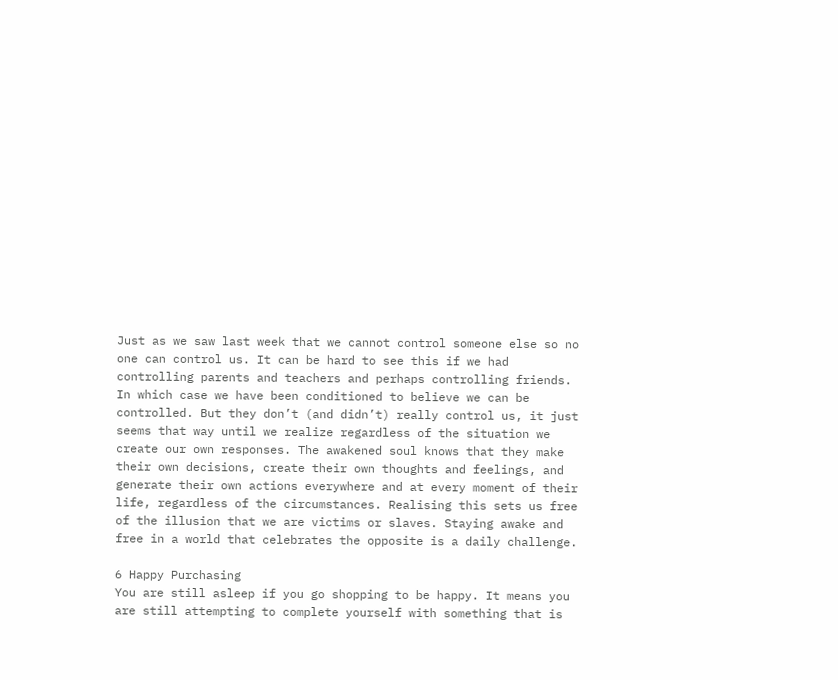Just as we saw last week that we cannot control someone else so no one can control us. It can be hard to see this if we had controlling parents and teachers and perhaps controlling friends. In which case we have been conditioned to believe we can be controlled. But they don’t (and didn’t) really control us, it just seems that way until we realize regardless of the situation we create our own responses. The awakened soul knows that they make their own decisions, create their own thoughts and feelings, and generate their own actions everywhere and at every moment of their life, regardless of the circumstances. Realising this sets us free of the illusion that we are victims or slaves. Staying awake and free in a world that celebrates the opposite is a daily challenge.

6 Happy Purchasing
You are still asleep if you go shopping to be happy. It means you are still attempting to complete yourself with something that is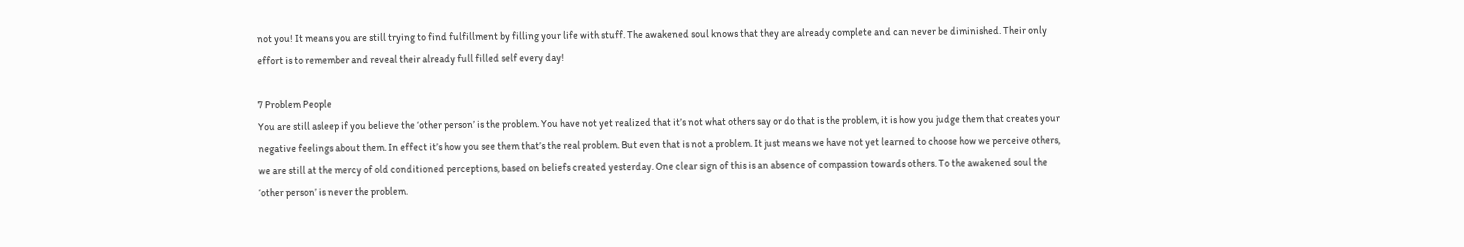not you! It means you are still trying to find fulfillment by filling your life with stuff. The awakened soul knows that they are already complete and can never be diminished. Their only effort is to remember and reveal their already full filled self every day!

7 Problem People
You are still asleep if you believe the ‘other person’ is the problem. You have not yet realized that it’s not what others say or do that is the problem, it is how you judge them that creates your negative feelings about them. In effect it’s how you see them that’s the real problem. But even that is not a problem. It just means we have not yet learned to choose how we perceive others, we are still at the mercy of old conditioned perceptions, based on beliefs created yesterday. One clear sign of this is an absence of compassion towards others. To the awakened soul the ‘other person’ is never the problem.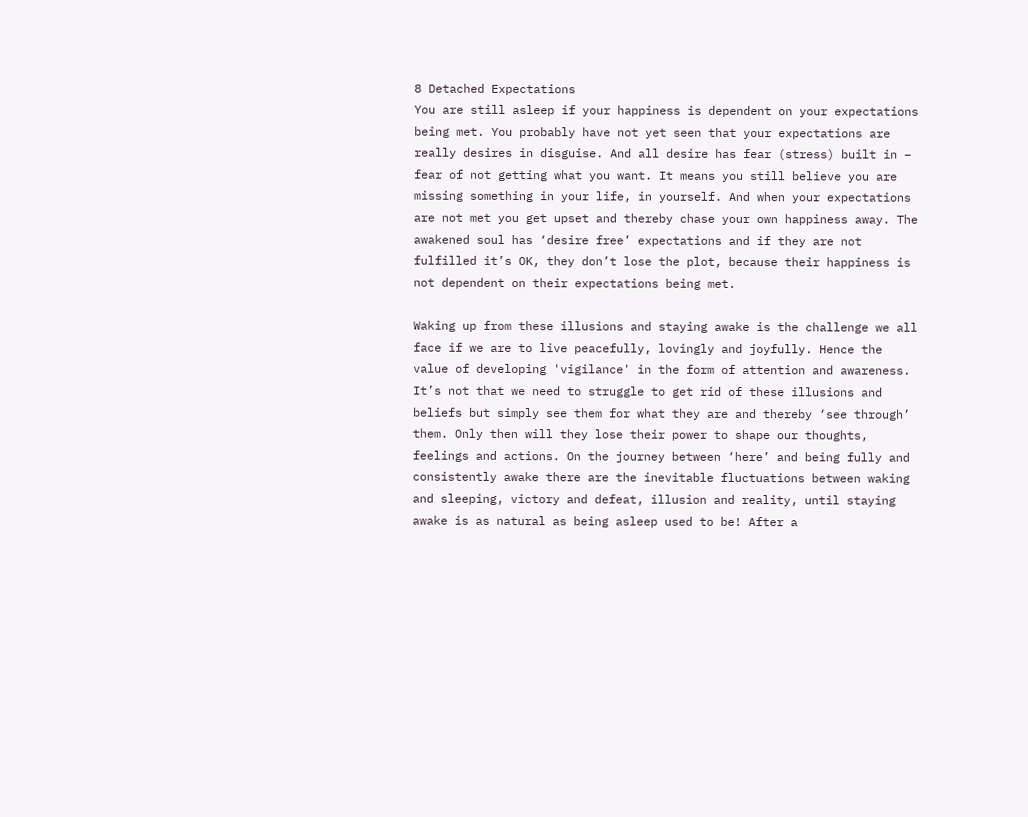8 Detached Expectations
You are still asleep if your happiness is dependent on your expectations being met. You probably have not yet seen that your expectations are really desires in disguise. And all desire has fear (stress) built in – fear of not getting what you want. It means you still believe you are missing something in your life, in yourself. And when your expectations are not met you get upset and thereby chase your own happiness away. The awakened soul has ‘desire free’ expectations and if they are not fulfilled it’s OK, they don’t lose the plot, because their happiness is not dependent on their expectations being met.

Waking up from these illusions and staying awake is the challenge we all face if we are to live peacefully, lovingly and joyfully. Hence the value of developing 'vigilance' in the form of attention and awareness. It’s not that we need to struggle to get rid of these illusions and beliefs but simply see them for what they are and thereby ‘see through’ them. Only then will they lose their power to shape our thoughts, feelings and actions. On the journey between ‘here’ and being fully and consistently awake there are the inevitable fluctuations between waking and sleeping, victory and defeat, illusion and reality, until staying awake is as natural as being asleep used to be! After a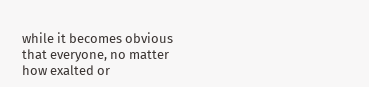while it becomes obvious that everyone, no matter how exalted or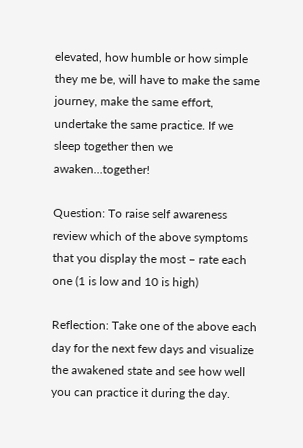elevated, how humble or how simple they me be, will have to make the same journey, make the same effort, undertake the same practice. If we sleep together then we awaken…together!

Question: To raise self awareness review which of the above symptoms that you display the most – rate each one (1 is low and 10 is high)

Reflection: Take one of the above each day for the next few days and visualize the awakened state and see how well you can practice it during the day.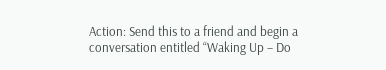Action: Send this to a friend and begin a conversation entitled “Waking Up – Do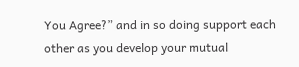You Agree?” and in so doing support each other as you develop your mutual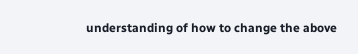understanding of how to change the above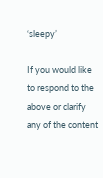‘sleepy’

If you would like to respond to the above or clarify any of the content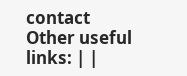contact
Other useful links: | |